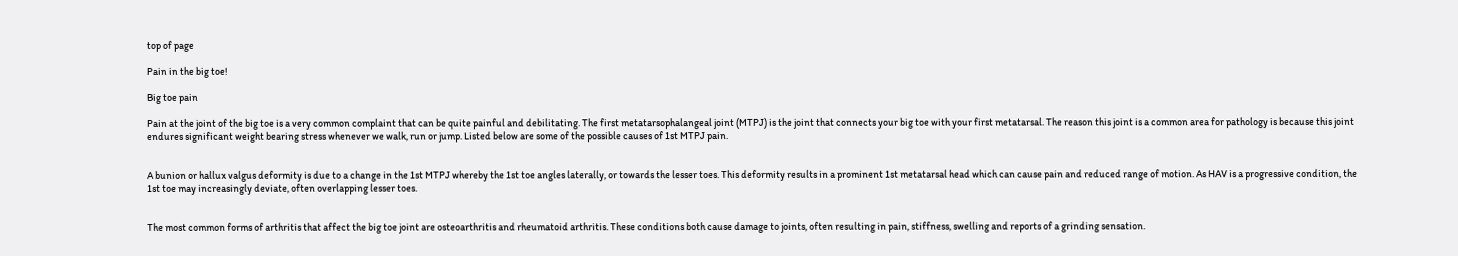top of page

Pain in the big toe!

Big toe pain

Pain at the joint of the big toe is a very common complaint that can be quite painful and debilitating. The first metatarsophalangeal joint (MTPJ) is the joint that connects your big toe with your first metatarsal. The reason this joint is a common area for pathology is because this joint endures significant weight bearing stress whenever we walk, run or jump. Listed below are some of the possible causes of 1st MTPJ pain.


A bunion or hallux valgus deformity is due to a change in the 1st MTPJ whereby the 1st toe angles laterally, or towards the lesser toes. This deformity results in a prominent 1st metatarsal head which can cause pain and reduced range of motion. As HAV is a progressive condition, the 1st toe may increasingly deviate, often overlapping lesser toes.


The most common forms of arthritis that affect the big toe joint are osteoarthritis and rheumatoid arthritis. These conditions both cause damage to joints, often resulting in pain, stiffness, swelling and reports of a grinding sensation.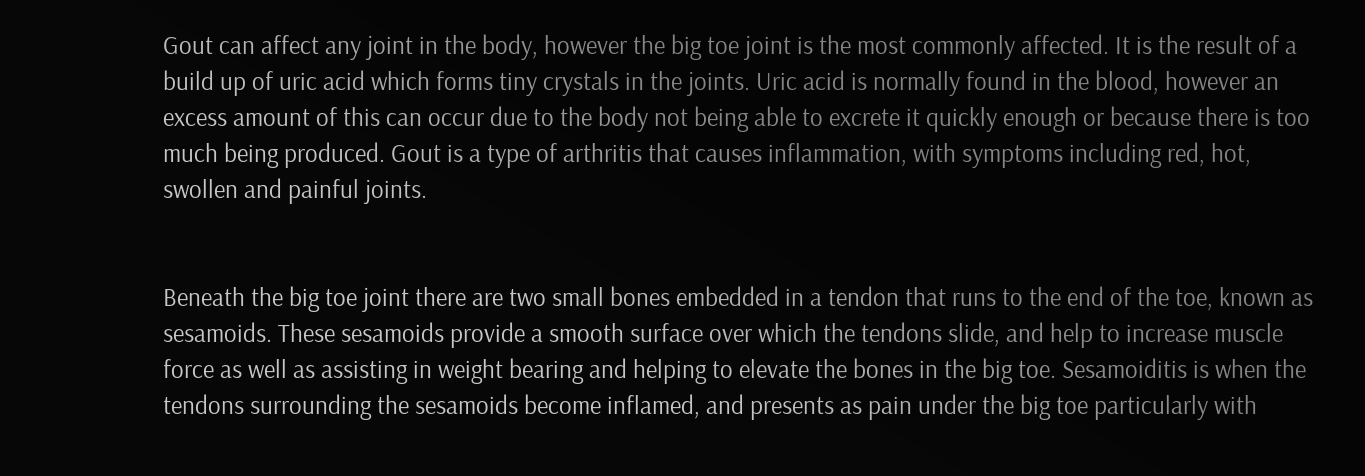Gout can affect any joint in the body, however the big toe joint is the most commonly affected. It is the result of a build up of uric acid which forms tiny crystals in the joints. Uric acid is normally found in the blood, however an excess amount of this can occur due to the body not being able to excrete it quickly enough or because there is too much being produced. Gout is a type of arthritis that causes inflammation, with symptoms including red, hot, swollen and painful joints.


Beneath the big toe joint there are two small bones embedded in a tendon that runs to the end of the toe, known as sesamoids. These sesamoids provide a smooth surface over which the tendons slide, and help to increase muscle force as well as assisting in weight bearing and helping to elevate the bones in the big toe. Sesamoiditis is when the tendons surrounding the sesamoids become inflamed, and presents as pain under the big toe particularly with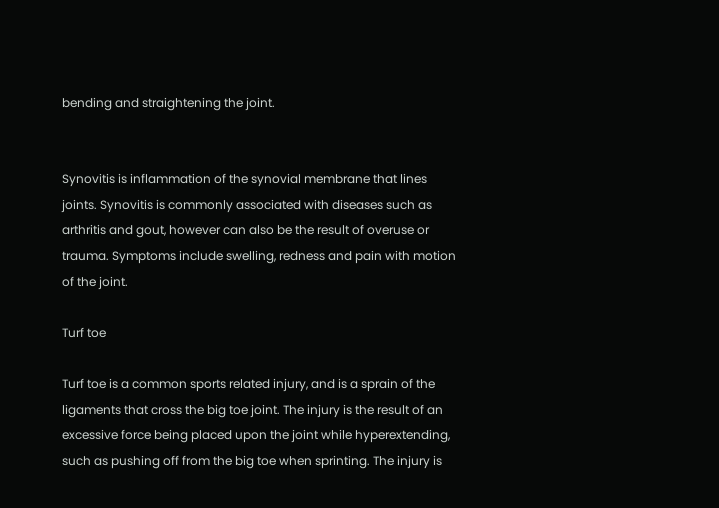bending and straightening the joint.


Synovitis is inflammation of the synovial membrane that lines joints. Synovitis is commonly associated with diseases such as arthritis and gout, however can also be the result of overuse or trauma. Symptoms include swelling, redness and pain with motion of the joint.

Turf toe

Turf toe is a common sports related injury, and is a sprain of the ligaments that cross the big toe joint. The injury is the result of an excessive force being placed upon the joint while hyperextending, such as pushing off from the big toe when sprinting. The injury is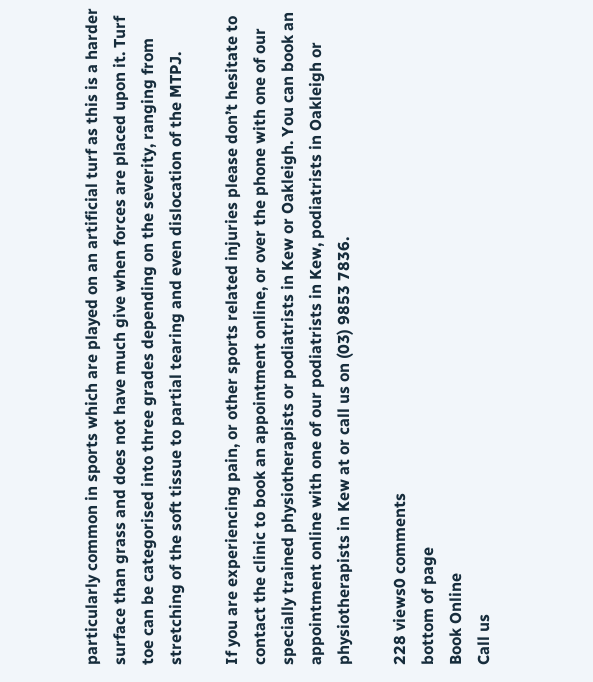particularly common in sports which are played on an artificial turf as this is a harder surface than grass and does not have much give when forces are placed upon it. Turf toe can be categorised into three grades depending on the severity, ranging from stretching of the soft tissue to partial tearing and even dislocation of the MTPJ.

If you are experiencing pain, or other sports related injuries please don’t hesitate to contact the clinic to book an appointment online, or over the phone with one of our specially trained physiotherapists or podiatrists in Kew or Oakleigh. You can book an appointment online with one of our podiatrists in Kew, podiatrists in Oakleigh or physiotherapists in Kew at or call us on (03) 9853 7836.

228 views0 comments
bottom of page
Book Online
Call us